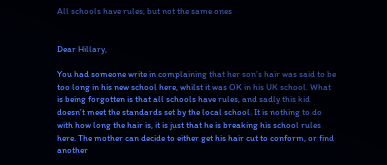All schools have rules, but not the same ones


Dear Hillary,

You had someone write in complaining that her son’s hair was said to be too long in his new school here, whilst it was OK in his UK school. What is being forgotten is that all schools have rules, and sadly this kid doesn’t meet the standards set by the local school. It is nothing to do with how long the hair is, it is just that he is breaking his school rules here. The mother can decide to either get his hair cut to conform, or find another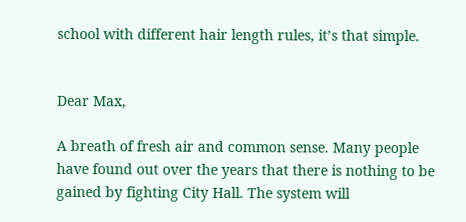school with different hair length rules, it’s that simple.


Dear Max,

A breath of fresh air and common sense. Many people have found out over the years that there is nothing to be gained by fighting City Hall. The system will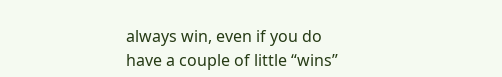always win, even if you do have a couple of little “wins”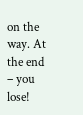on the way. At the end – you lose!